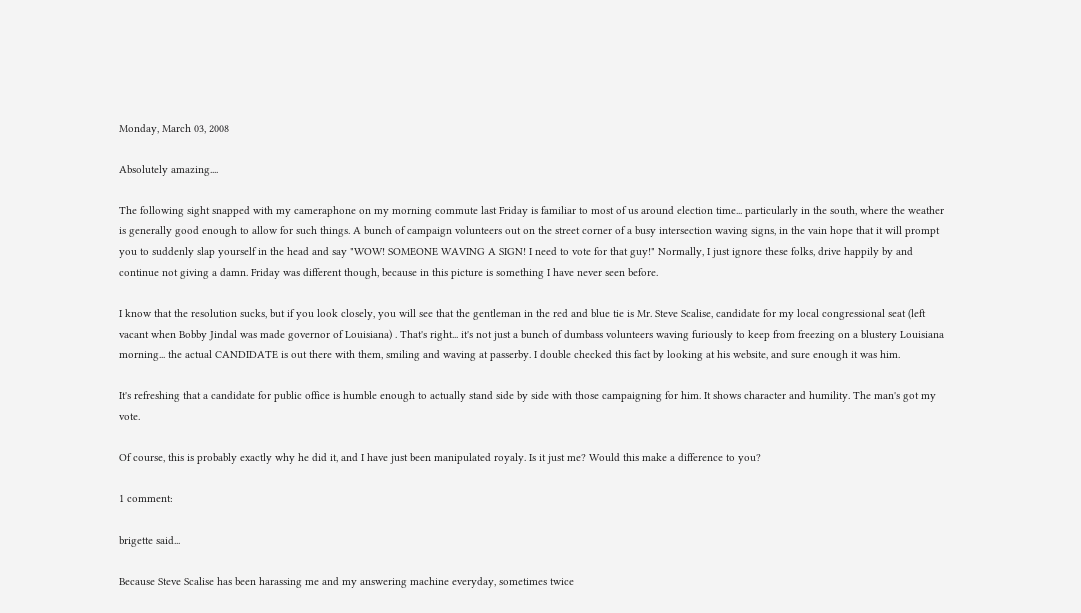Monday, March 03, 2008

Absolutely amazing....

The following sight snapped with my cameraphone on my morning commute last Friday is familiar to most of us around election time... particularly in the south, where the weather is generally good enough to allow for such things. A bunch of campaign volunteers out on the street corner of a busy intersection waving signs, in the vain hope that it will prompt you to suddenly slap yourself in the head and say "WOW! SOMEONE WAVING A SIGN! I need to vote for that guy!" Normally, I just ignore these folks, drive happily by and continue not giving a damn. Friday was different though, because in this picture is something I have never seen before.

I know that the resolution sucks, but if you look closely, you will see that the gentleman in the red and blue tie is Mr. Steve Scalise, candidate for my local congressional seat (left vacant when Bobby Jindal was made governor of Louisiana) . That's right... it's not just a bunch of dumbass volunteers waving furiously to keep from freezing on a blustery Louisiana morning... the actual CANDIDATE is out there with them, smiling and waving at passerby. I double checked this fact by looking at his website, and sure enough it was him.

It's refreshing that a candidate for public office is humble enough to actually stand side by side with those campaigning for him. It shows character and humility. The man's got my vote.

Of course, this is probably exactly why he did it, and I have just been manipulated royaly. Is it just me? Would this make a difference to you?

1 comment:

brigette said...

Because Steve Scalise has been harassing me and my answering machine everyday, sometimes twice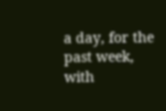a day, for the past week, with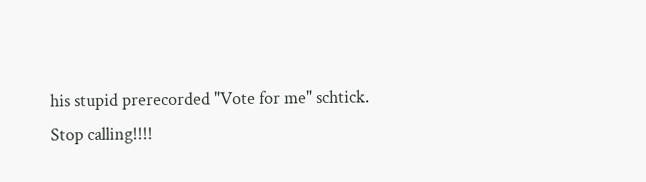his stupid prerecorded "Vote for me" schtick.
Stop calling!!!!